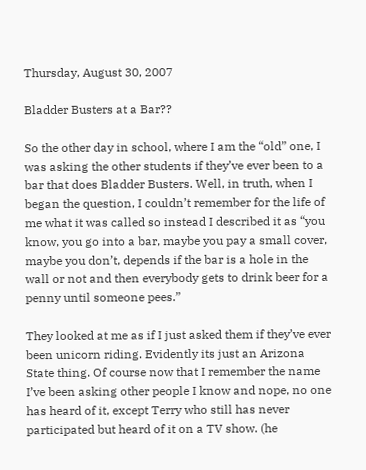Thursday, August 30, 2007

Bladder Busters at a Bar??

So the other day in school, where I am the “old” one, I was asking the other students if they’ve ever been to a bar that does Bladder Busters. Well, in truth, when I began the question, I couldn’t remember for the life of me what it was called so instead I described it as “you know, you go into a bar, maybe you pay a small cover, maybe you don’t, depends if the bar is a hole in the wall or not and then everybody gets to drink beer for a penny until someone pees.”

They looked at me as if I just asked them if they’ve ever been unicorn riding. Evidently its just an Arizona State thing. Of course now that I remember the name I’ve been asking other people I know and nope, no one has heard of it, except Terry who still has never participated but heard of it on a TV show. (he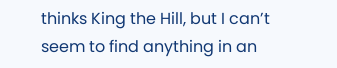thinks King the Hill, but I can’t seem to find anything in an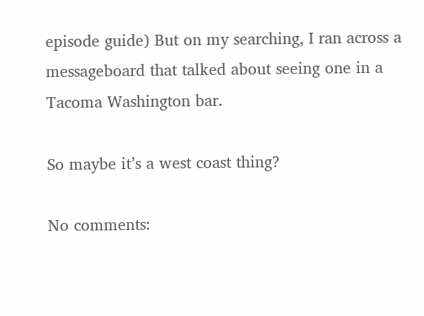episode guide) But on my searching, I ran across a messageboard that talked about seeing one in a Tacoma Washington bar.

So maybe it’s a west coast thing?

No comments: